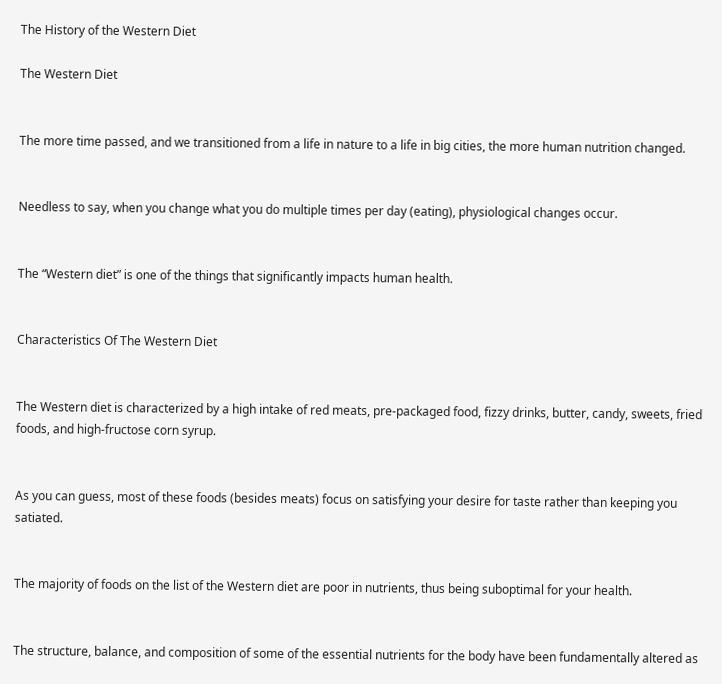The History of the Western Diet

The Western Diet


The more time passed, and we transitioned from a life in nature to a life in big cities, the more human nutrition changed.


Needless to say, when you change what you do multiple times per day (eating), physiological changes occur.


The “Western diet” is one of the things that significantly impacts human health.


Characteristics Of The Western Diet


The Western diet is characterized by a high intake of red meats, pre-packaged food, fizzy drinks, butter, candy, sweets, fried foods, and high-fructose corn syrup.


As you can guess, most of these foods (besides meats) focus on satisfying your desire for taste rather than keeping you satiated.


The majority of foods on the list of the Western diet are poor in nutrients, thus being suboptimal for your health.


The structure, balance, and composition of some of the essential nutrients for the body have been fundamentally altered as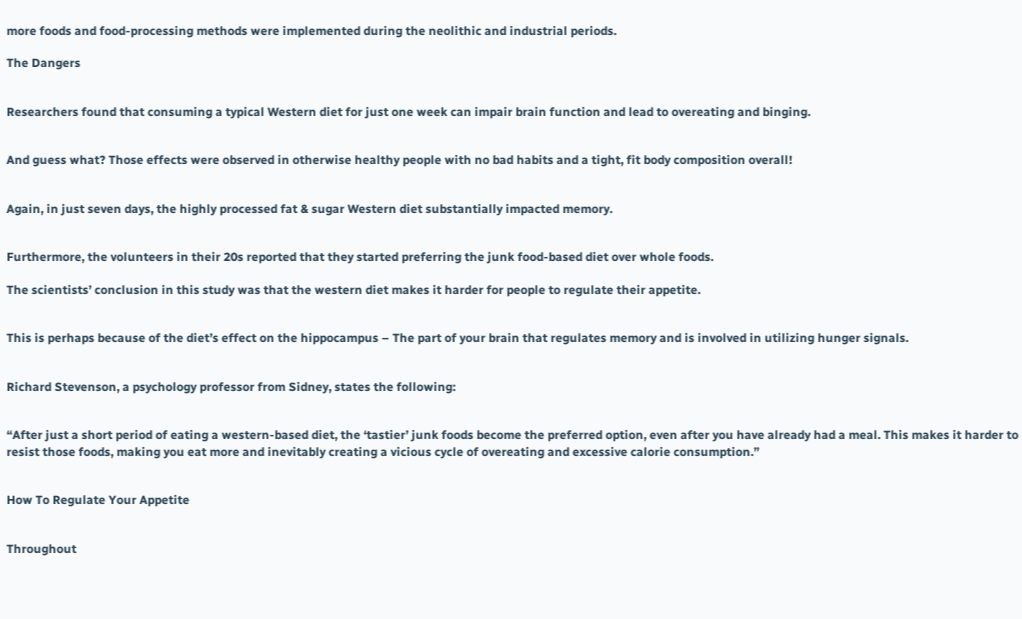more foods and food-processing methods were implemented during the neolithic and industrial periods.

The Dangers


Researchers found that consuming a typical Western diet for just one week can impair brain function and lead to overeating and binging.


And guess what? Those effects were observed in otherwise healthy people with no bad habits and a tight, fit body composition overall!


Again, in just seven days, the highly processed fat & sugar Western diet substantially impacted memory.


Furthermore, the volunteers in their 20s reported that they started preferring the junk food-based diet over whole foods.

The scientists’ conclusion in this study was that the western diet makes it harder for people to regulate their appetite.


This is perhaps because of the diet’s effect on the hippocampus – The part of your brain that regulates memory and is involved in utilizing hunger signals.


Richard Stevenson, a psychology professor from Sidney, states the following:


“After just a short period of eating a western-based diet, the ‘tastier’ junk foods become the preferred option, even after you have already had a meal. This makes it harder to resist those foods, making you eat more and inevitably creating a vicious cycle of overeating and excessive calorie consumption.”


How To Regulate Your Appetite


Throughout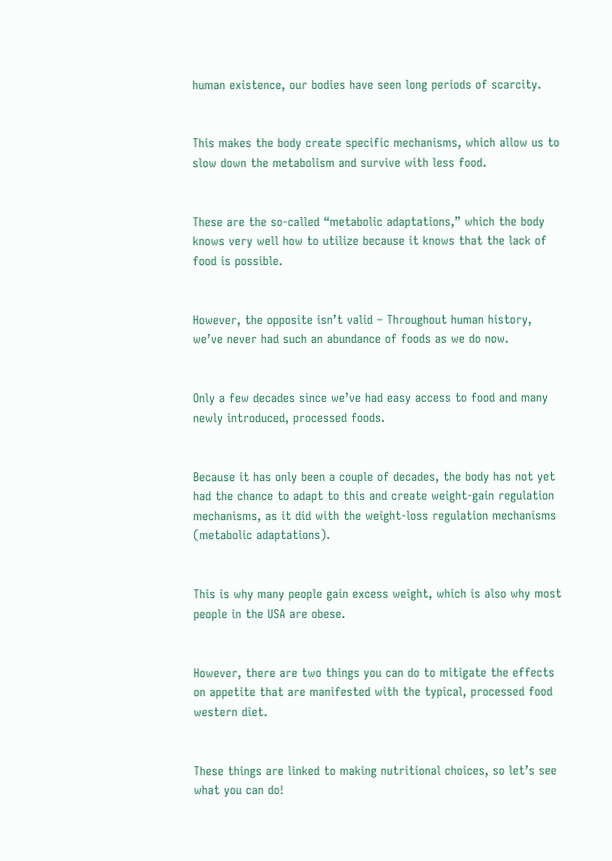human existence, our bodies have seen long periods of scarcity.


This makes the body create specific mechanisms, which allow us to slow down the metabolism and survive with less food.


These are the so-called “metabolic adaptations,” which the body knows very well how to utilize because it knows that the lack of food is possible.


However, the opposite isn’t valid – Throughout human history, we’ve never had such an abundance of foods as we do now.


Only a few decades since we’ve had easy access to food and many newly introduced, processed foods.


Because it has only been a couple of decades, the body has not yet had the chance to adapt to this and create weight-gain regulation mechanisms, as it did with the weight-loss regulation mechanisms (metabolic adaptations).


This is why many people gain excess weight, which is also why most people in the USA are obese.


However, there are two things you can do to mitigate the effects on appetite that are manifested with the typical, processed food western diet.


These things are linked to making nutritional choices, so let’s see what you can do!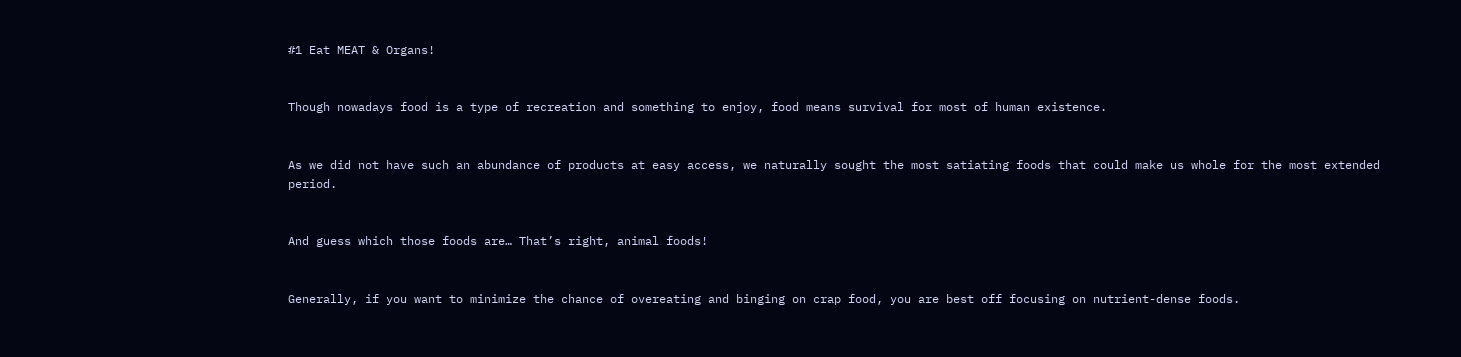#1 Eat MEAT & Organs!


Though nowadays food is a type of recreation and something to enjoy, food means survival for most of human existence.


As we did not have such an abundance of products at easy access, we naturally sought the most satiating foods that could make us whole for the most extended period.


And guess which those foods are… That’s right, animal foods!


Generally, if you want to minimize the chance of overeating and binging on crap food, you are best off focusing on nutrient-dense foods.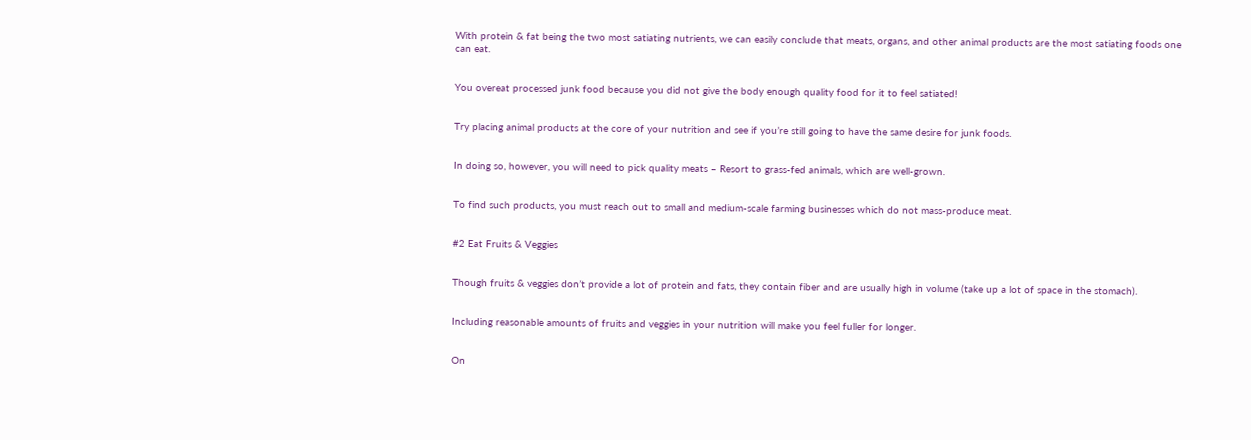With protein & fat being the two most satiating nutrients, we can easily conclude that meats, organs, and other animal products are the most satiating foods one can eat.


You overeat processed junk food because you did not give the body enough quality food for it to feel satiated!


Try placing animal products at the core of your nutrition and see if you’re still going to have the same desire for junk foods.


In doing so, however, you will need to pick quality meats – Resort to grass-fed animals, which are well-grown.


To find such products, you must reach out to small and medium-scale farming businesses which do not mass-produce meat.


#2 Eat Fruits & Veggies


Though fruits & veggies don’t provide a lot of protein and fats, they contain fiber and are usually high in volume (take up a lot of space in the stomach).


Including reasonable amounts of fruits and veggies in your nutrition will make you feel fuller for longer.


On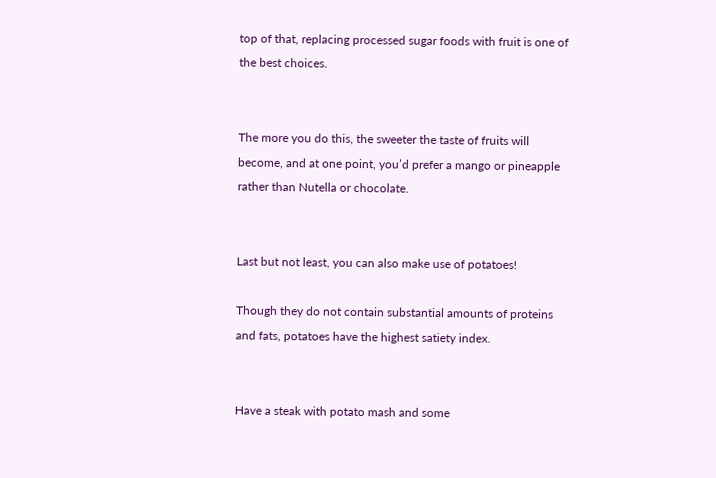top of that, replacing processed sugar foods with fruit is one of the best choices.


The more you do this, the sweeter the taste of fruits will become, and at one point, you’d prefer a mango or pineapple rather than Nutella or chocolate.


Last but not least, you can also make use of potatoes!

Though they do not contain substantial amounts of proteins and fats, potatoes have the highest satiety index.


Have a steak with potato mash and some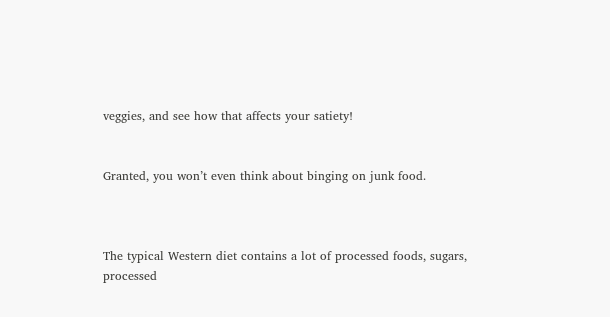veggies, and see how that affects your satiety!


Granted, you won’t even think about binging on junk food.



The typical Western diet contains a lot of processed foods, sugars, processed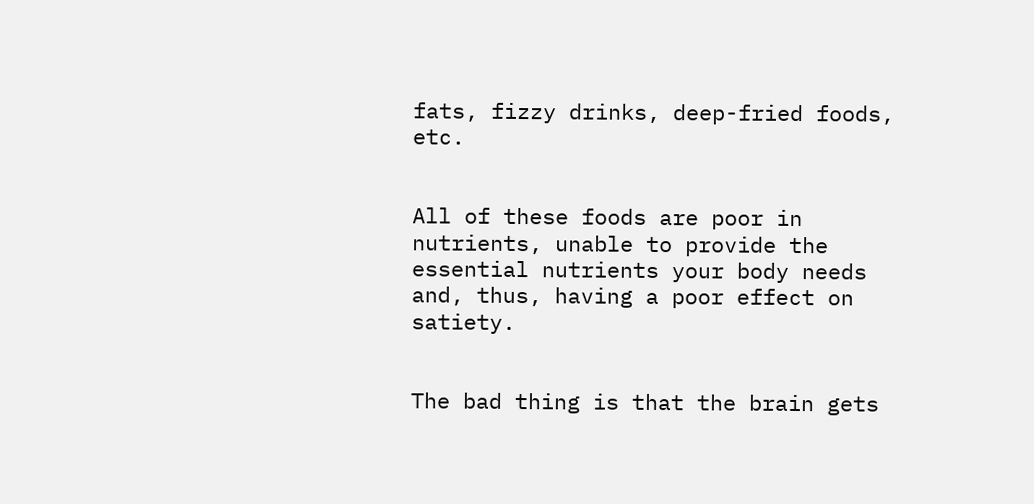fats, fizzy drinks, deep-fried foods, etc.


All of these foods are poor in nutrients, unable to provide the essential nutrients your body needs and, thus, having a poor effect on satiety.


The bad thing is that the brain gets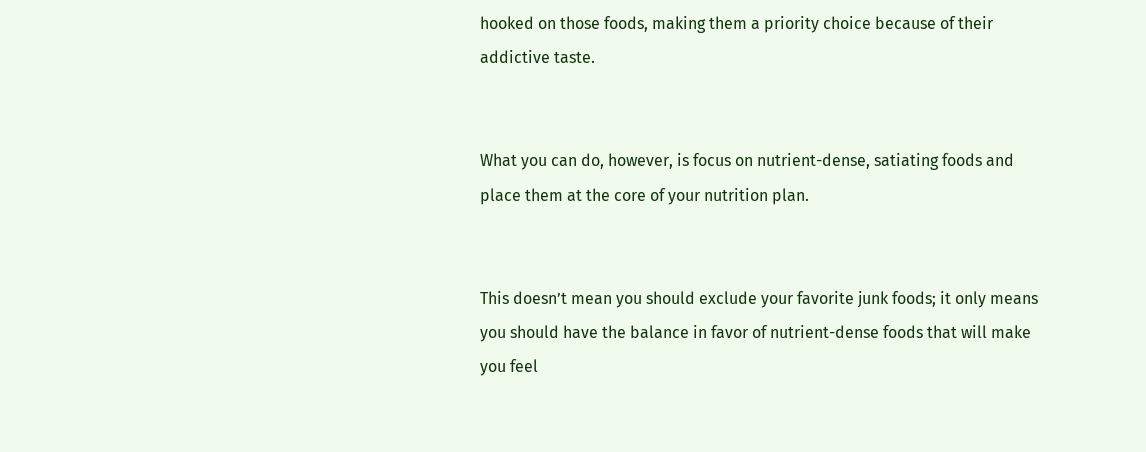hooked on those foods, making them a priority choice because of their addictive taste.


What you can do, however, is focus on nutrient-dense, satiating foods and place them at the core of your nutrition plan.


This doesn’t mean you should exclude your favorite junk foods; it only means you should have the balance in favor of nutrient-dense foods that will make you feel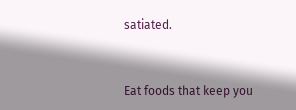satiated.


Eat foods that keep you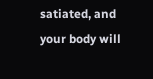satiated, and your body will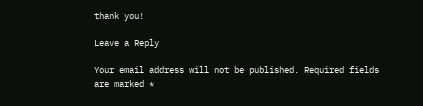thank you!

Leave a Reply

Your email address will not be published. Required fields are marked *